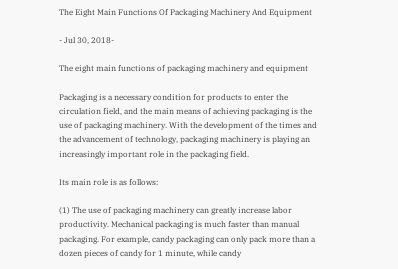The Eight Main Functions Of Packaging Machinery And Equipment

- Jul 30, 2018-

The eight main functions of packaging machinery and equipment

Packaging is a necessary condition for products to enter the circulation field, and the main means of achieving packaging is the use of packaging machinery. With the development of the times and the advancement of technology, packaging machinery is playing an increasingly important role in the packaging field.

Its main role is as follows:

(1) The use of packaging machinery can greatly increase labor productivity. Mechanical packaging is much faster than manual packaging. For example, candy packaging can only pack more than a dozen pieces of candy for 1 minute, while candy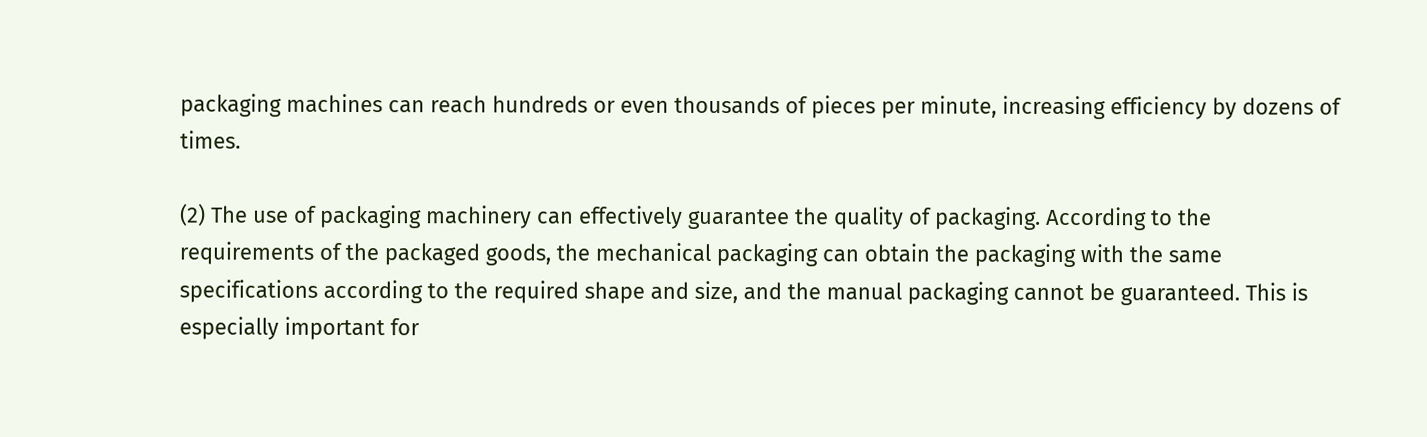packaging machines can reach hundreds or even thousands of pieces per minute, increasing efficiency by dozens of times.

(2) The use of packaging machinery can effectively guarantee the quality of packaging. According to the requirements of the packaged goods, the mechanical packaging can obtain the packaging with the same specifications according to the required shape and size, and the manual packaging cannot be guaranteed. This is especially important for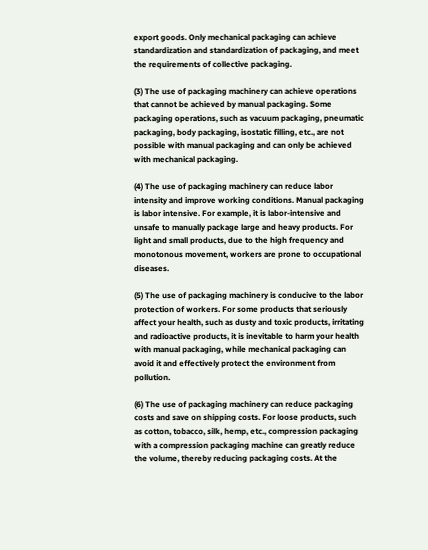export goods. Only mechanical packaging can achieve standardization and standardization of packaging, and meet the requirements of collective packaging.

(3) The use of packaging machinery can achieve operations that cannot be achieved by manual packaging. Some packaging operations, such as vacuum packaging, pneumatic packaging, body packaging, isostatic filling, etc., are not possible with manual packaging and can only be achieved with mechanical packaging.

(4) The use of packaging machinery can reduce labor intensity and improve working conditions. Manual packaging is labor intensive. For example, it is labor-intensive and unsafe to manually package large and heavy products. For light and small products, due to the high frequency and monotonous movement, workers are prone to occupational diseases.

(5) The use of packaging machinery is conducive to the labor protection of workers. For some products that seriously affect your health, such as dusty and toxic products, irritating and radioactive products, it is inevitable to harm your health with manual packaging, while mechanical packaging can avoid it and effectively protect the environment from pollution.

(6) The use of packaging machinery can reduce packaging costs and save on shipping costs. For loose products, such as cotton, tobacco, silk, hemp, etc., compression packaging with a compression packaging machine can greatly reduce the volume, thereby reducing packaging costs. At the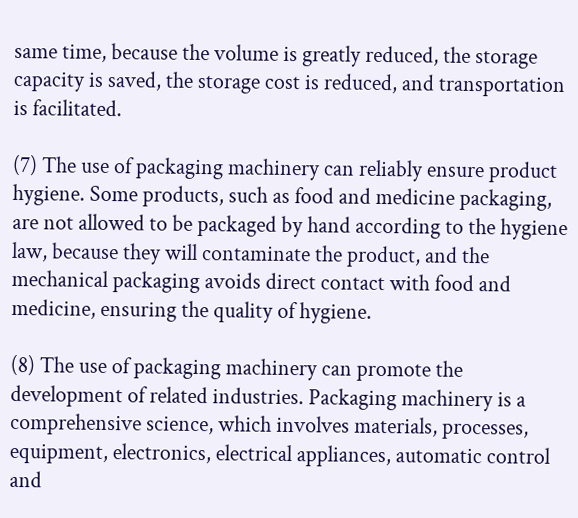same time, because the volume is greatly reduced, the storage capacity is saved, the storage cost is reduced, and transportation is facilitated.

(7) The use of packaging machinery can reliably ensure product hygiene. Some products, such as food and medicine packaging, are not allowed to be packaged by hand according to the hygiene law, because they will contaminate the product, and the mechanical packaging avoids direct contact with food and medicine, ensuring the quality of hygiene.

(8) The use of packaging machinery can promote the development of related industries. Packaging machinery is a comprehensive science, which involves materials, processes, equipment, electronics, electrical appliances, automatic control and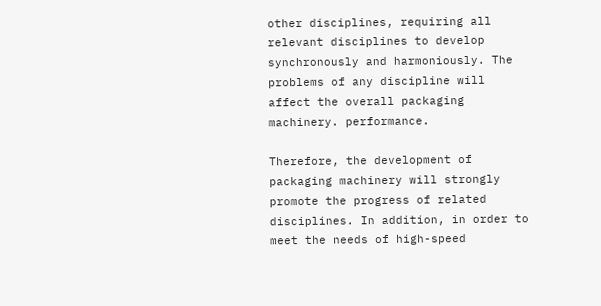other disciplines, requiring all relevant disciplines to develop synchronously and harmoniously. The problems of any discipline will affect the overall packaging machinery. performance.

Therefore, the development of packaging machinery will strongly promote the progress of related disciplines. In addition, in order to meet the needs of high-speed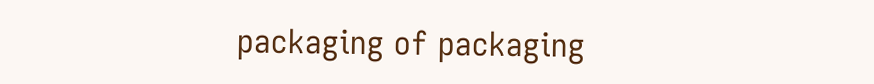packaging of packaging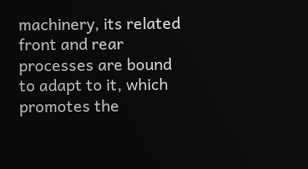machinery, its related front and rear processes are bound to adapt to it, which promotes the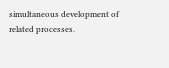simultaneous development of related processes.